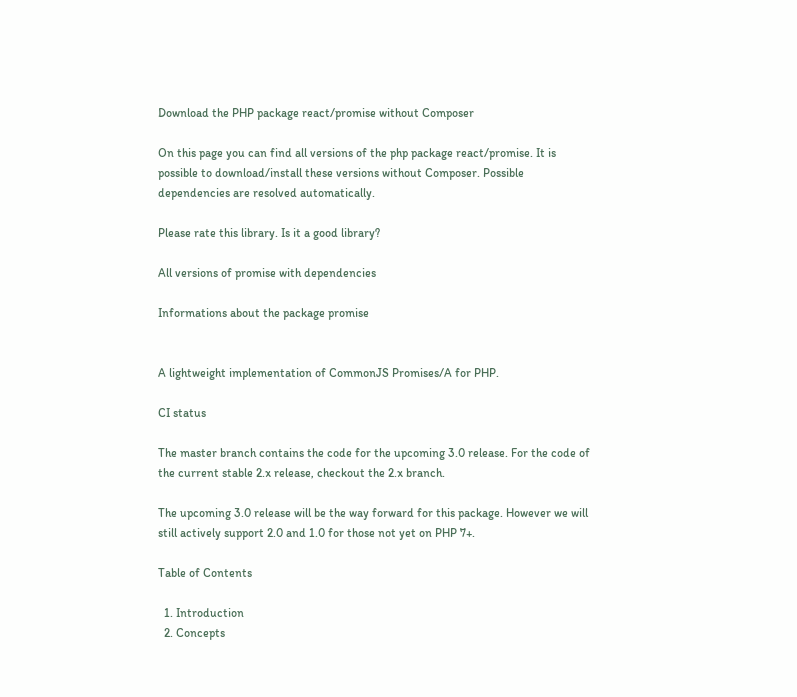Download the PHP package react/promise without Composer

On this page you can find all versions of the php package react/promise. It is possible to download/install these versions without Composer. Possible dependencies are resolved automatically.

Please rate this library. Is it a good library?

All versions of promise with dependencies

Informations about the package promise


A lightweight implementation of CommonJS Promises/A for PHP.

CI status

The master branch contains the code for the upcoming 3.0 release. For the code of the current stable 2.x release, checkout the 2.x branch.

The upcoming 3.0 release will be the way forward for this package. However we will still actively support 2.0 and 1.0 for those not yet on PHP 7+.

Table of Contents

  1. Introduction
  2. Concepts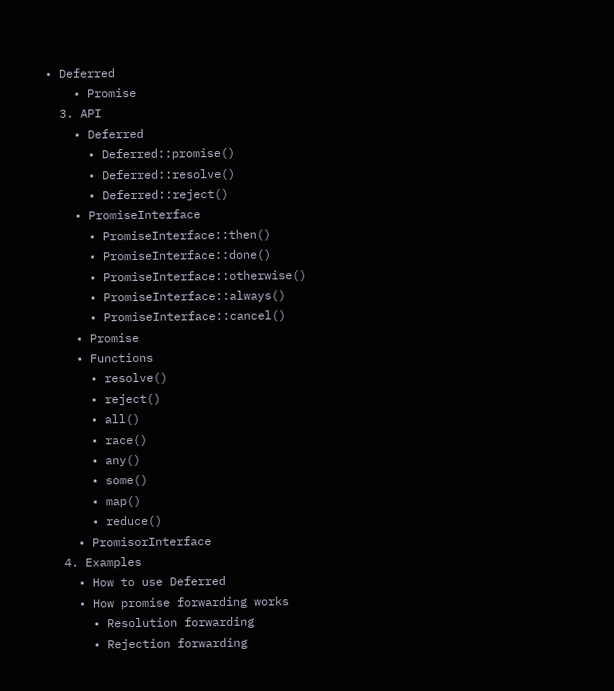• Deferred
    • Promise
  3. API
    • Deferred
      • Deferred::promise()
      • Deferred::resolve()
      • Deferred::reject()
    • PromiseInterface
      • PromiseInterface::then()
      • PromiseInterface::done()
      • PromiseInterface::otherwise()
      • PromiseInterface::always()
      • PromiseInterface::cancel()
    • Promise
    • Functions
      • resolve()
      • reject()
      • all()
      • race()
      • any()
      • some()
      • map()
      • reduce()
    • PromisorInterface
  4. Examples
    • How to use Deferred
    • How promise forwarding works
      • Resolution forwarding
      • Rejection forwarding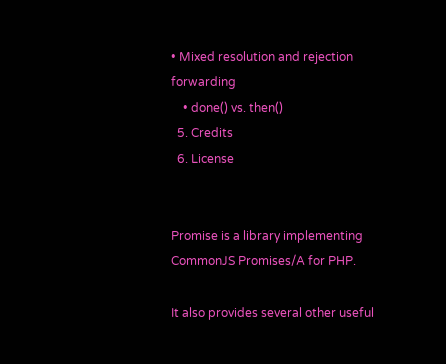• Mixed resolution and rejection forwarding
    • done() vs. then()
  5. Credits
  6. License


Promise is a library implementing CommonJS Promises/A for PHP.

It also provides several other useful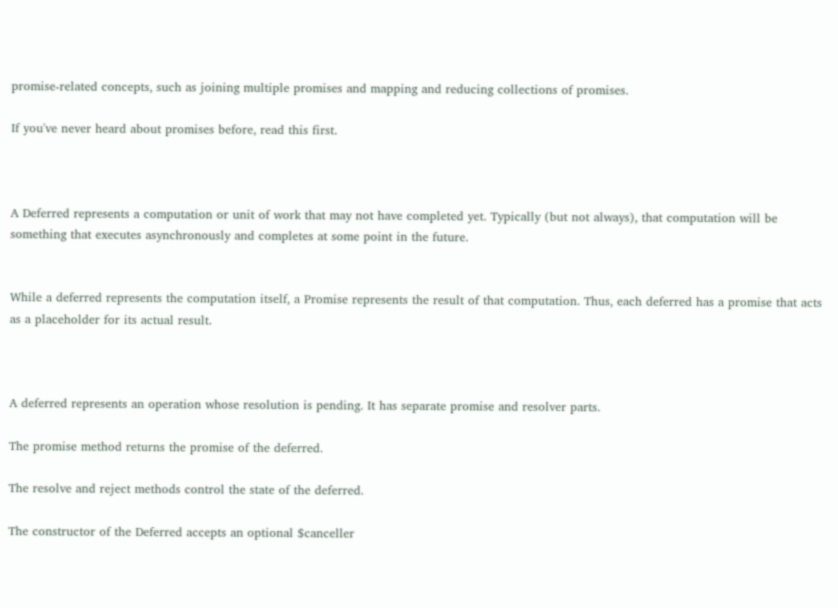promise-related concepts, such as joining multiple promises and mapping and reducing collections of promises.

If you've never heard about promises before, read this first.



A Deferred represents a computation or unit of work that may not have completed yet. Typically (but not always), that computation will be something that executes asynchronously and completes at some point in the future.


While a deferred represents the computation itself, a Promise represents the result of that computation. Thus, each deferred has a promise that acts as a placeholder for its actual result.



A deferred represents an operation whose resolution is pending. It has separate promise and resolver parts.

The promise method returns the promise of the deferred.

The resolve and reject methods control the state of the deferred.

The constructor of the Deferred accepts an optional $canceller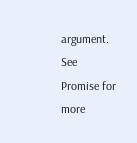argument. See Promise for more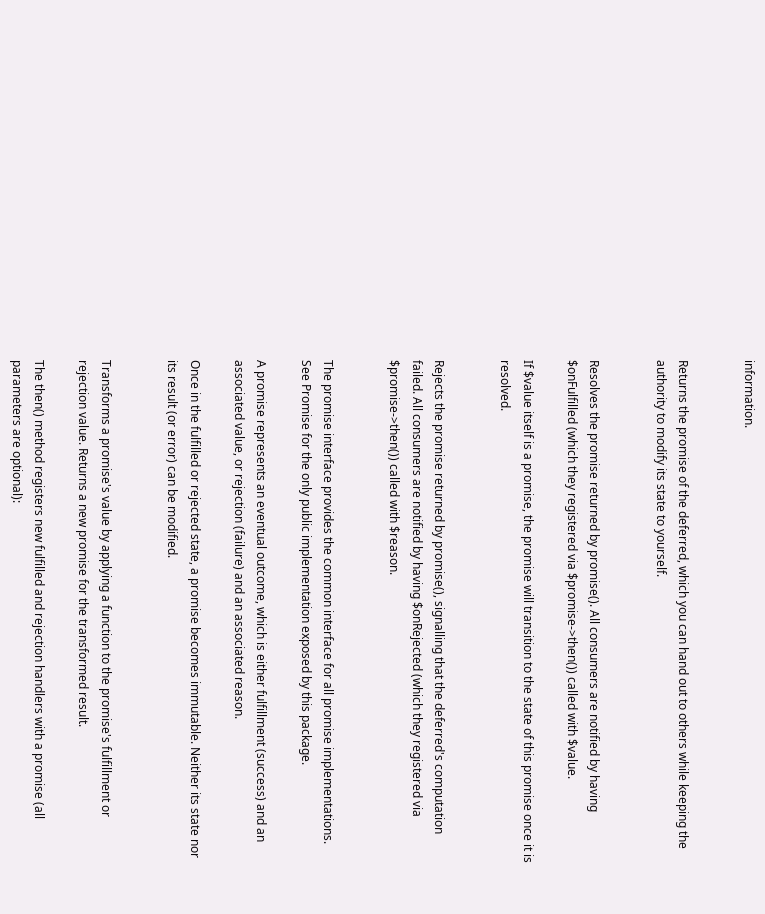information.


Returns the promise of the deferred, which you can hand out to others while keeping the authority to modify its state to yourself.


Resolves the promise returned by promise(). All consumers are notified by having $onFulfilled (which they registered via $promise->then()) called with $value.

If $value itself is a promise, the promise will transition to the state of this promise once it is resolved.


Rejects the promise returned by promise(), signalling that the deferred's computation failed. All consumers are notified by having $onRejected (which they registered via $promise->then()) called with $reason.


The promise interface provides the common interface for all promise implementations. See Promise for the only public implementation exposed by this package.

A promise represents an eventual outcome, which is either fulfillment (success) and an associated value, or rejection (failure) and an associated reason.

Once in the fulfilled or rejected state, a promise becomes immutable. Neither its state nor its result (or error) can be modified.


Transforms a promise's value by applying a function to the promise's fulfillment or rejection value. Returns a new promise for the transformed result.

The then() method registers new fulfilled and rejection handlers with a promise (all parameters are optional):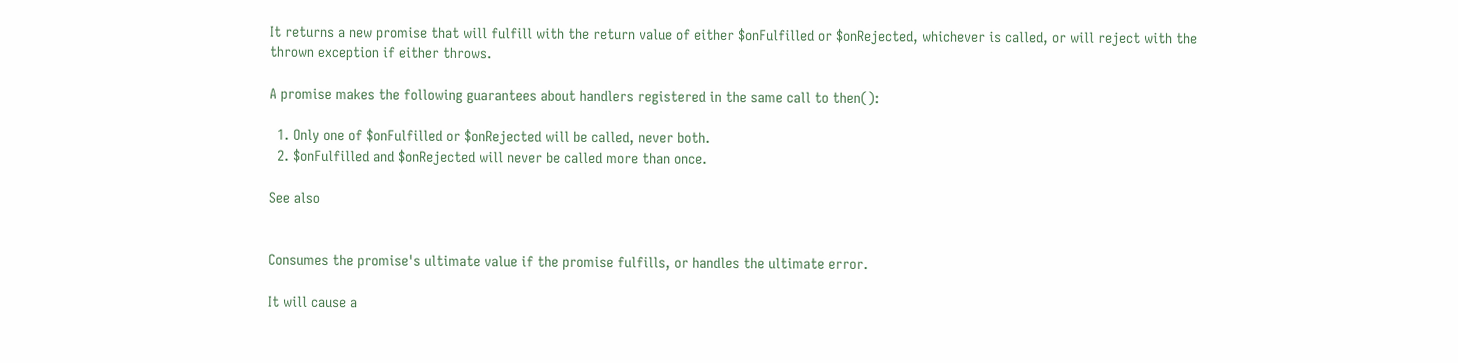It returns a new promise that will fulfill with the return value of either $onFulfilled or $onRejected, whichever is called, or will reject with the thrown exception if either throws.

A promise makes the following guarantees about handlers registered in the same call to then():

  1. Only one of $onFulfilled or $onRejected will be called, never both.
  2. $onFulfilled and $onRejected will never be called more than once.

See also


Consumes the promise's ultimate value if the promise fulfills, or handles the ultimate error.

It will cause a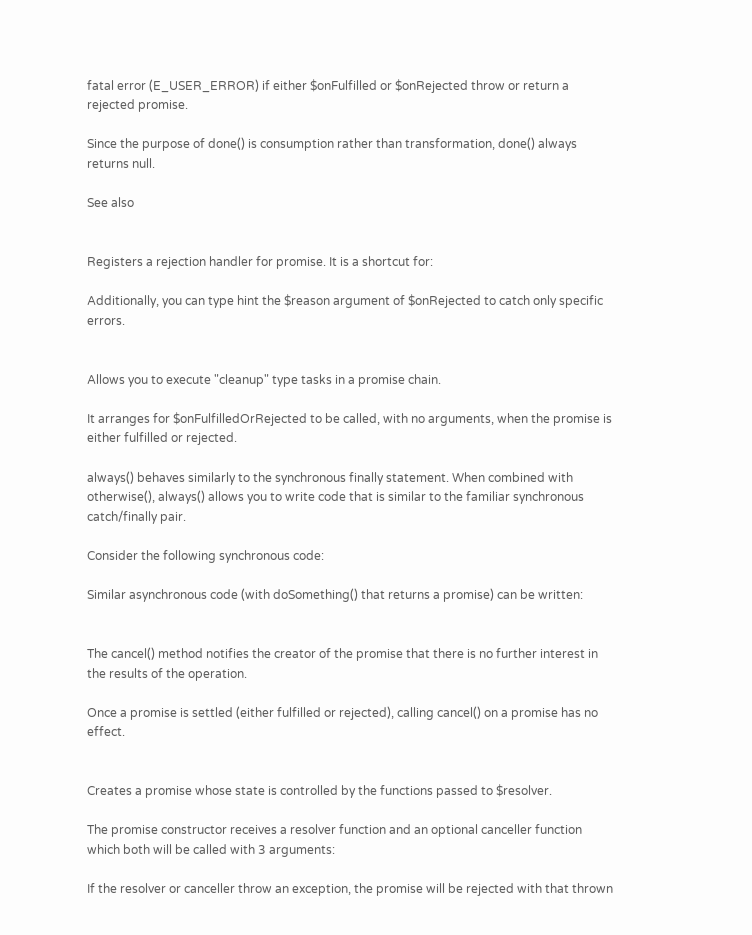fatal error (E_USER_ERROR) if either $onFulfilled or $onRejected throw or return a rejected promise.

Since the purpose of done() is consumption rather than transformation, done() always returns null.

See also


Registers a rejection handler for promise. It is a shortcut for:

Additionally, you can type hint the $reason argument of $onRejected to catch only specific errors.


Allows you to execute "cleanup" type tasks in a promise chain.

It arranges for $onFulfilledOrRejected to be called, with no arguments, when the promise is either fulfilled or rejected.

always() behaves similarly to the synchronous finally statement. When combined with otherwise(), always() allows you to write code that is similar to the familiar synchronous catch/finally pair.

Consider the following synchronous code:

Similar asynchronous code (with doSomething() that returns a promise) can be written:


The cancel() method notifies the creator of the promise that there is no further interest in the results of the operation.

Once a promise is settled (either fulfilled or rejected), calling cancel() on a promise has no effect.


Creates a promise whose state is controlled by the functions passed to $resolver.

The promise constructor receives a resolver function and an optional canceller function which both will be called with 3 arguments:

If the resolver or canceller throw an exception, the promise will be rejected with that thrown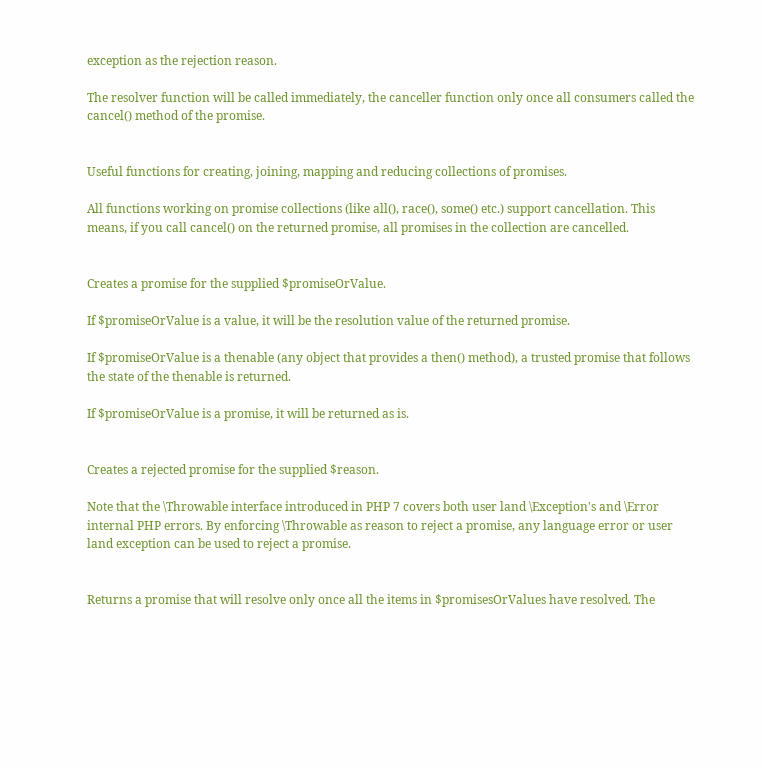exception as the rejection reason.

The resolver function will be called immediately, the canceller function only once all consumers called the cancel() method of the promise.


Useful functions for creating, joining, mapping and reducing collections of promises.

All functions working on promise collections (like all(), race(), some() etc.) support cancellation. This means, if you call cancel() on the returned promise, all promises in the collection are cancelled.


Creates a promise for the supplied $promiseOrValue.

If $promiseOrValue is a value, it will be the resolution value of the returned promise.

If $promiseOrValue is a thenable (any object that provides a then() method), a trusted promise that follows the state of the thenable is returned.

If $promiseOrValue is a promise, it will be returned as is.


Creates a rejected promise for the supplied $reason.

Note that the \Throwable interface introduced in PHP 7 covers both user land \Exception's and \Error internal PHP errors. By enforcing \Throwable as reason to reject a promise, any language error or user land exception can be used to reject a promise.


Returns a promise that will resolve only once all the items in $promisesOrValues have resolved. The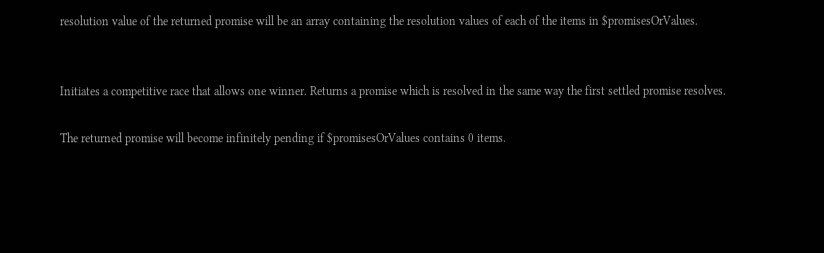resolution value of the returned promise will be an array containing the resolution values of each of the items in $promisesOrValues.


Initiates a competitive race that allows one winner. Returns a promise which is resolved in the same way the first settled promise resolves.

The returned promise will become infinitely pending if $promisesOrValues contains 0 items.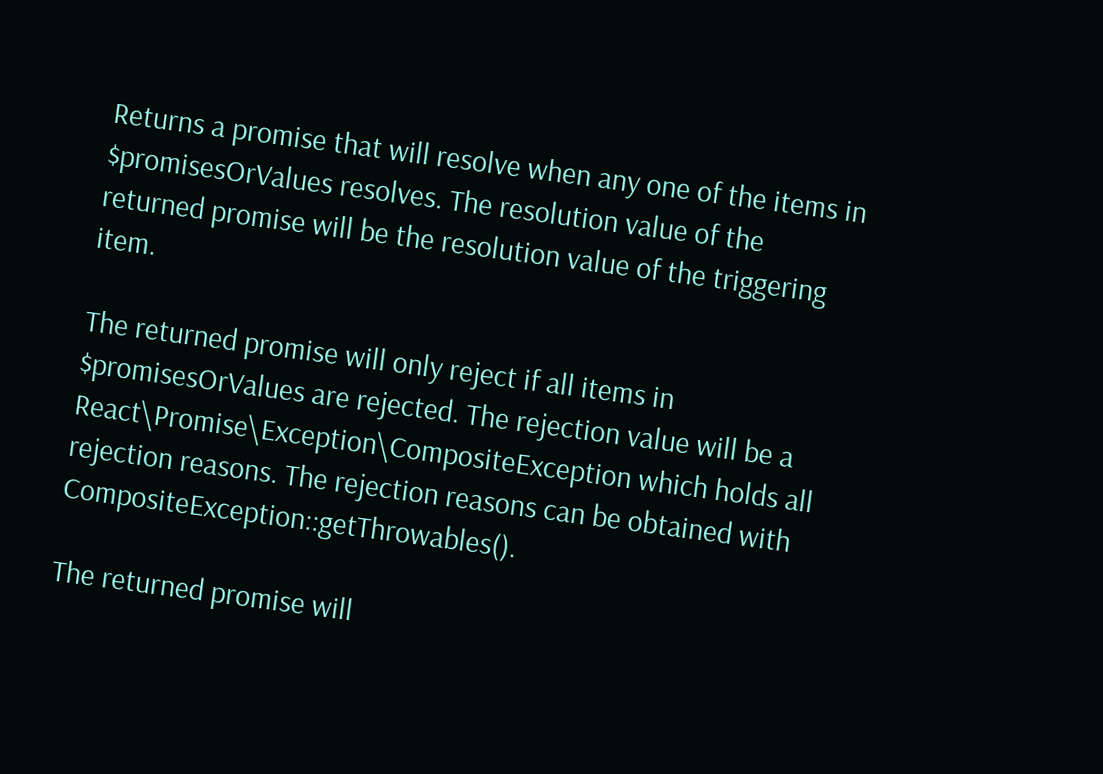Returns a promise that will resolve when any one of the items in $promisesOrValues resolves. The resolution value of the returned promise will be the resolution value of the triggering item.

The returned promise will only reject if all items in $promisesOrValues are rejected. The rejection value will be a React\Promise\Exception\CompositeException which holds all rejection reasons. The rejection reasons can be obtained with CompositeException::getThrowables().

The returned promise will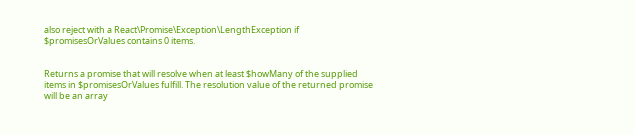also reject with a React\Promise\Exception\LengthException if $promisesOrValues contains 0 items.


Returns a promise that will resolve when at least $howMany of the supplied items in $promisesOrValues fulfill. The resolution value of the returned promise will be an array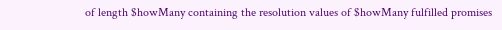of length $howMany containing the resolution values of $howMany fulfilled promises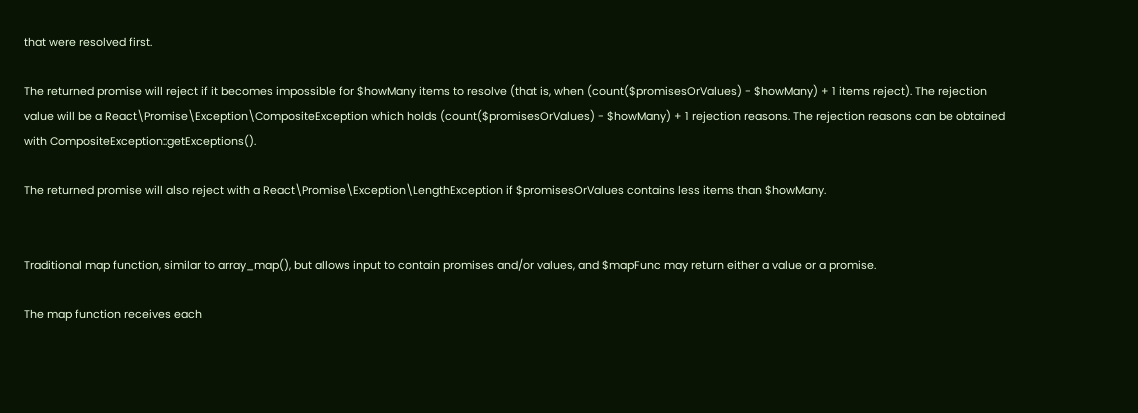that were resolved first.

The returned promise will reject if it becomes impossible for $howMany items to resolve (that is, when (count($promisesOrValues) - $howMany) + 1 items reject). The rejection value will be a React\Promise\Exception\CompositeException which holds (count($promisesOrValues) - $howMany) + 1 rejection reasons. The rejection reasons can be obtained with CompositeException::getExceptions().

The returned promise will also reject with a React\Promise\Exception\LengthException if $promisesOrValues contains less items than $howMany.


Traditional map function, similar to array_map(), but allows input to contain promises and/or values, and $mapFunc may return either a value or a promise.

The map function receives each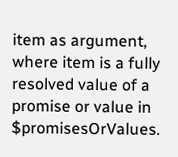item as argument, where item is a fully resolved value of a promise or value in $promisesOrValues.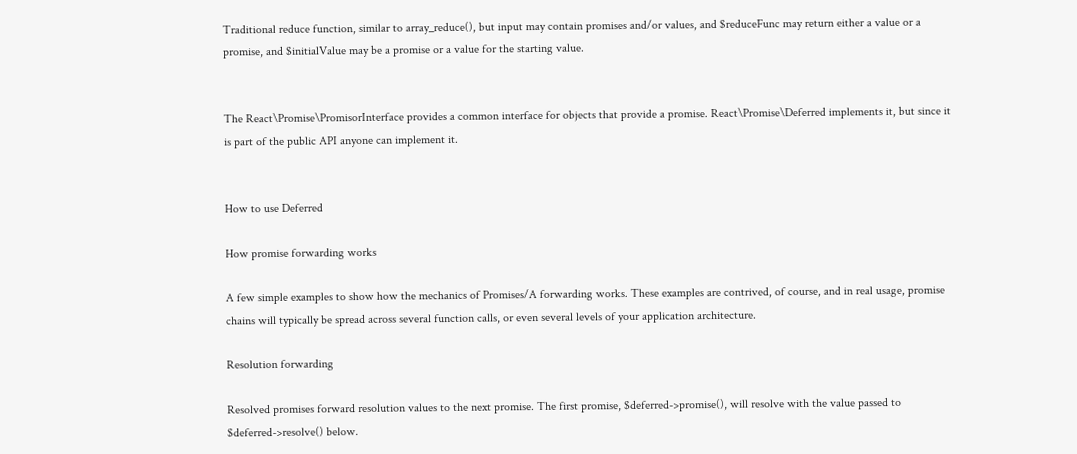Traditional reduce function, similar to array_reduce(), but input may contain promises and/or values, and $reduceFunc may return either a value or a promise, and $initialValue may be a promise or a value for the starting value.


The React\Promise\PromisorInterface provides a common interface for objects that provide a promise. React\Promise\Deferred implements it, but since it is part of the public API anyone can implement it.


How to use Deferred

How promise forwarding works

A few simple examples to show how the mechanics of Promises/A forwarding works. These examples are contrived, of course, and in real usage, promise chains will typically be spread across several function calls, or even several levels of your application architecture.

Resolution forwarding

Resolved promises forward resolution values to the next promise. The first promise, $deferred->promise(), will resolve with the value passed to $deferred->resolve() below.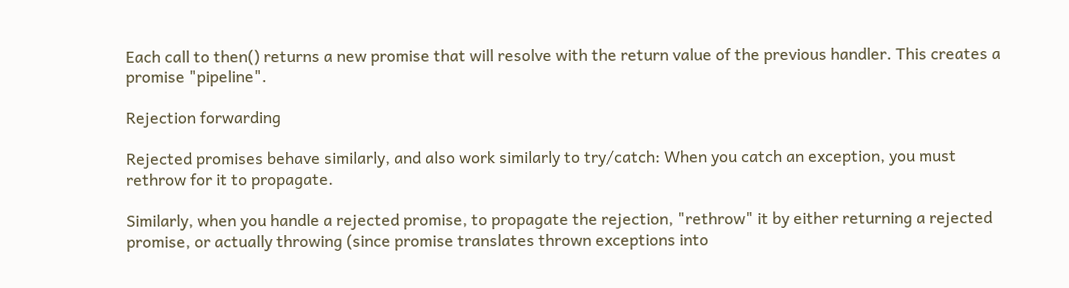Each call to then() returns a new promise that will resolve with the return value of the previous handler. This creates a promise "pipeline".

Rejection forwarding

Rejected promises behave similarly, and also work similarly to try/catch: When you catch an exception, you must rethrow for it to propagate.

Similarly, when you handle a rejected promise, to propagate the rejection, "rethrow" it by either returning a rejected promise, or actually throwing (since promise translates thrown exceptions into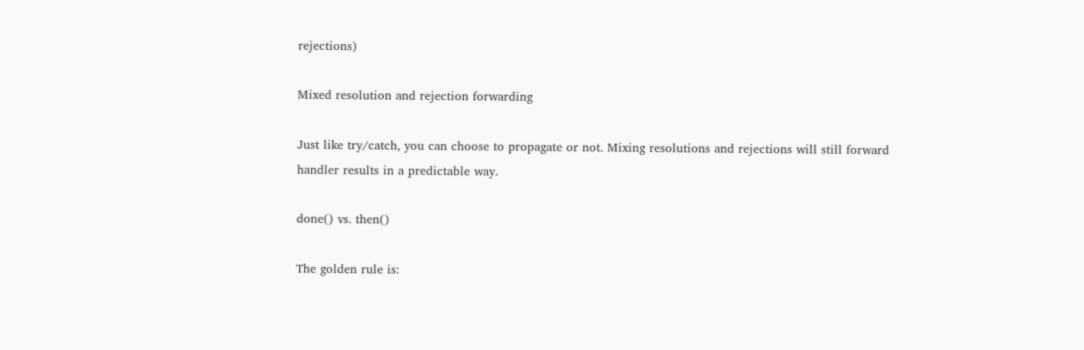rejections)

Mixed resolution and rejection forwarding

Just like try/catch, you can choose to propagate or not. Mixing resolutions and rejections will still forward handler results in a predictable way.

done() vs. then()

The golden rule is: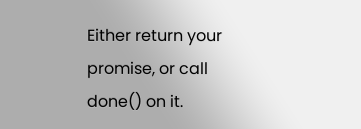Either return your promise, or call done() on it.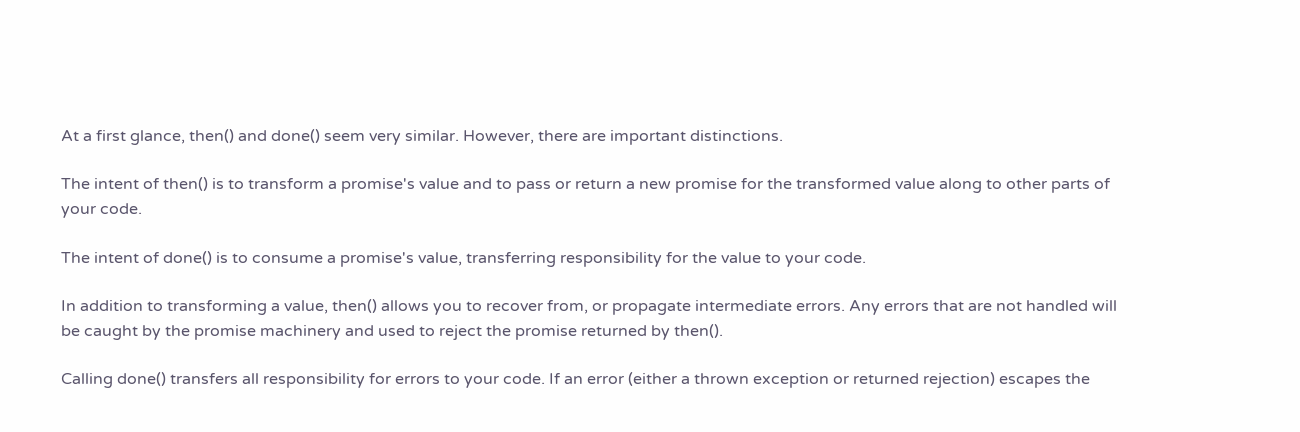At a first glance, then() and done() seem very similar. However, there are important distinctions.

The intent of then() is to transform a promise's value and to pass or return a new promise for the transformed value along to other parts of your code.

The intent of done() is to consume a promise's value, transferring responsibility for the value to your code.

In addition to transforming a value, then() allows you to recover from, or propagate intermediate errors. Any errors that are not handled will be caught by the promise machinery and used to reject the promise returned by then().

Calling done() transfers all responsibility for errors to your code. If an error (either a thrown exception or returned rejection) escapes the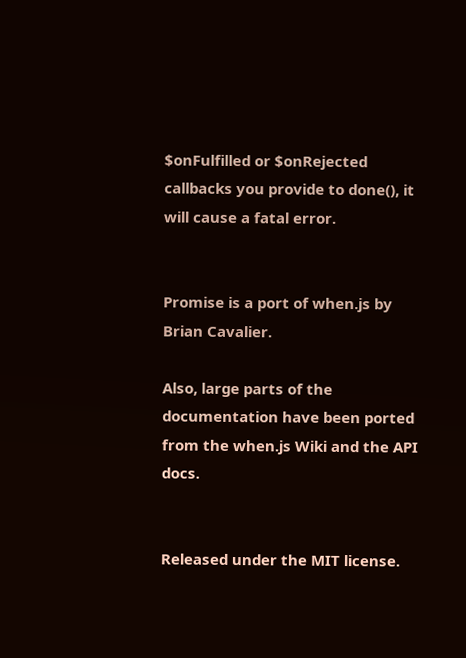$onFulfilled or $onRejected callbacks you provide to done(), it will cause a fatal error.


Promise is a port of when.js by Brian Cavalier.

Also, large parts of the documentation have been ported from the when.js Wiki and the API docs.


Released under the MIT license.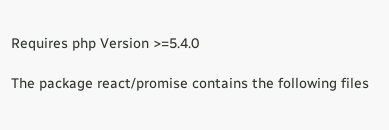Requires php Version >=5.4.0

The package react/promise contains the following files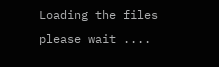Loading the files please wait ....